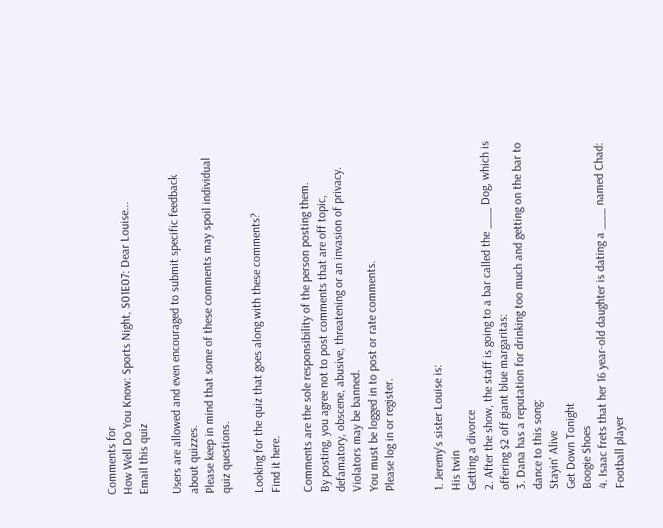Comments for
How Well Do You Know: Sports Night, S01E07: Dear Louise...
Email this quiz

Users are allowed and even encouraged to submit specific feedback about quizzes.
Please keep in mind that some of these comments may spoil individual quiz questions.

Looking for the quiz that goes along with these comments?
Find it here.

Comments are the sole responsibility of the person posting them.
By posting, you agree not to post comments that are off topic,
defamatory, obscene, abusive, threatening or an invasion of privacy.
Violators may be banned.
You must be logged in to post or rate comments.
Please log in or register.


1. Jeremy's sister Louise is:
His twin
Getting a divorce
2. After the show, the staff is going to a bar called the ___ Dog, which is offering $2 off giant blue margaritas:
3. Dana has a reputation for drinking too much and getting on the bar to dance to this song:
Stayin' Alive
Get Down Tonight
Boogie Shoes
4. Isaac frets that her 16 year-old daughter is dating a ___ named Chad:
Football player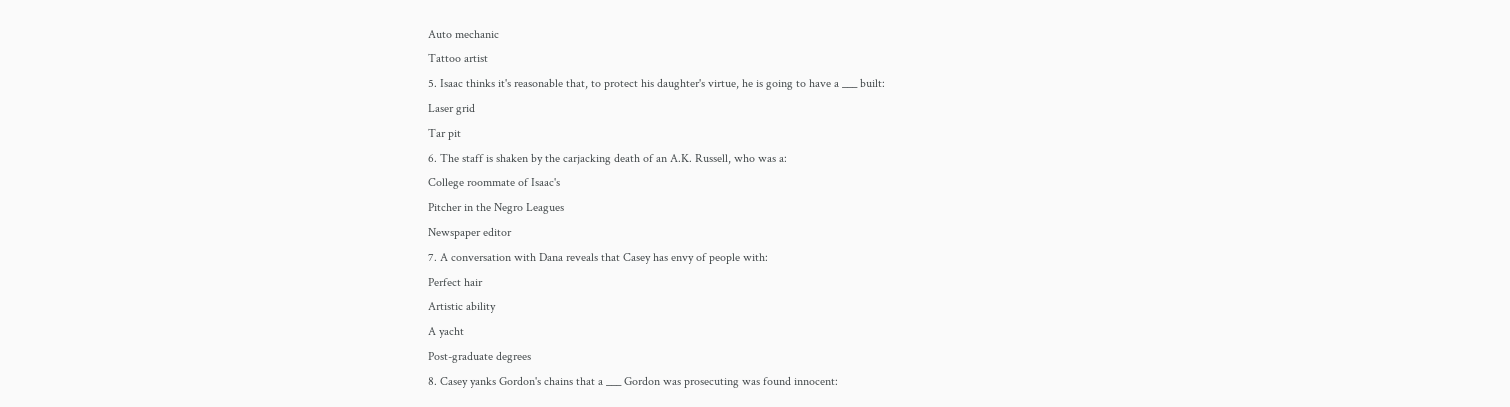Auto mechanic
Tattoo artist
5. Isaac thinks it's reasonable that, to protect his daughter's virtue, he is going to have a ___ built:
Laser grid
Tar pit
6. The staff is shaken by the carjacking death of an A.K. Russell, who was a:
College roommate of Isaac's
Pitcher in the Negro Leagues
Newspaper editor
7. A conversation with Dana reveals that Casey has envy of people with:
Perfect hair
Artistic ability
A yacht
Post-graduate degrees
8. Casey yanks Gordon's chains that a ___ Gordon was prosecuting was found innocent: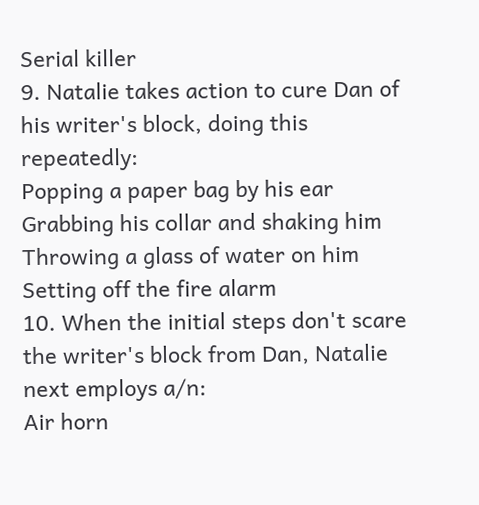Serial killer
9. Natalie takes action to cure Dan of his writer's block, doing this repeatedly:
Popping a paper bag by his ear
Grabbing his collar and shaking him
Throwing a glass of water on him
Setting off the fire alarm
10. When the initial steps don't scare the writer's block from Dan, Natalie next employs a/n:
Air horn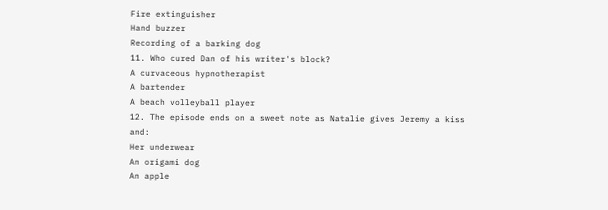Fire extinguisher
Hand buzzer
Recording of a barking dog
11. Who cured Dan of his writer's block?
A curvaceous hypnotherapist
A bartender
A beach volleyball player
12. The episode ends on a sweet note as Natalie gives Jeremy a kiss and:
Her underwear
An origami dog
An apple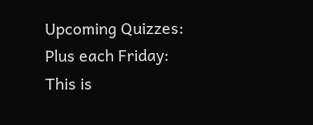Upcoming Quizzes:
Plus each Friday:
This is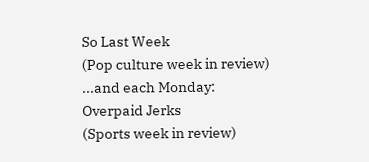So Last Week
(Pop culture week in review)
...and each Monday:
Overpaid Jerks
(Sports week in review)